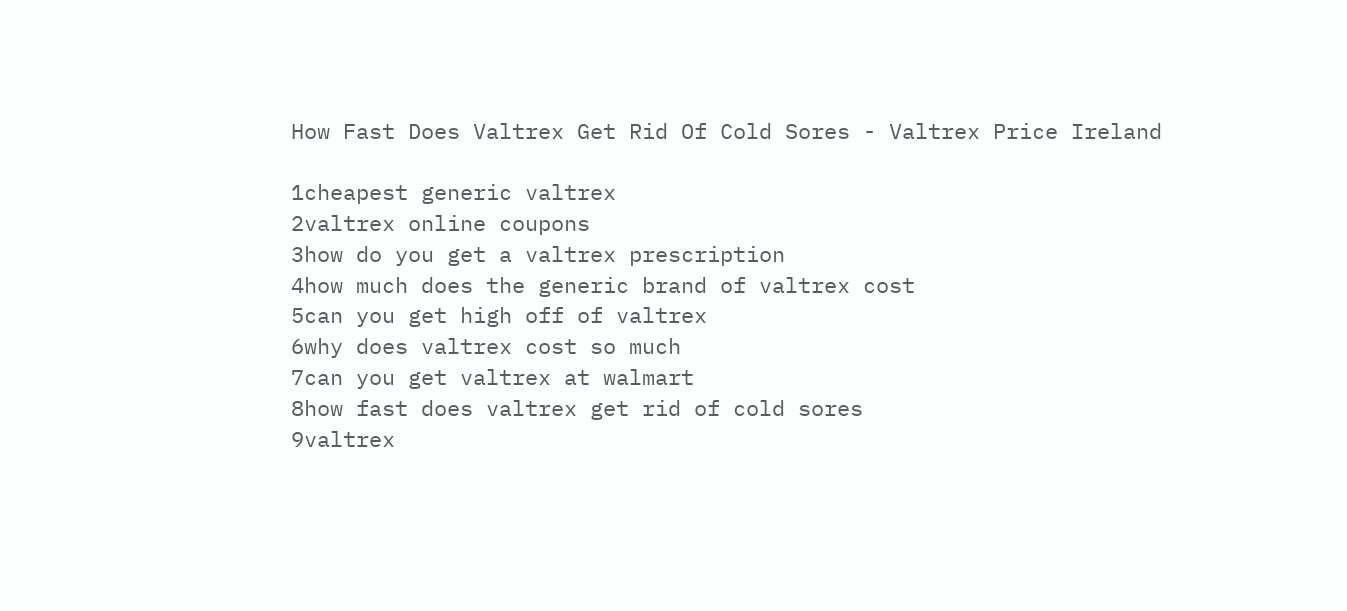How Fast Does Valtrex Get Rid Of Cold Sores - Valtrex Price Ireland

1cheapest generic valtrex
2valtrex online coupons
3how do you get a valtrex prescription
4how much does the generic brand of valtrex cost
5can you get high off of valtrex
6why does valtrex cost so much
7can you get valtrex at walmart
8how fast does valtrex get rid of cold sores
9valtrex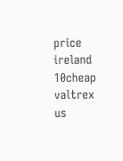price ireland
10cheap valtrex us